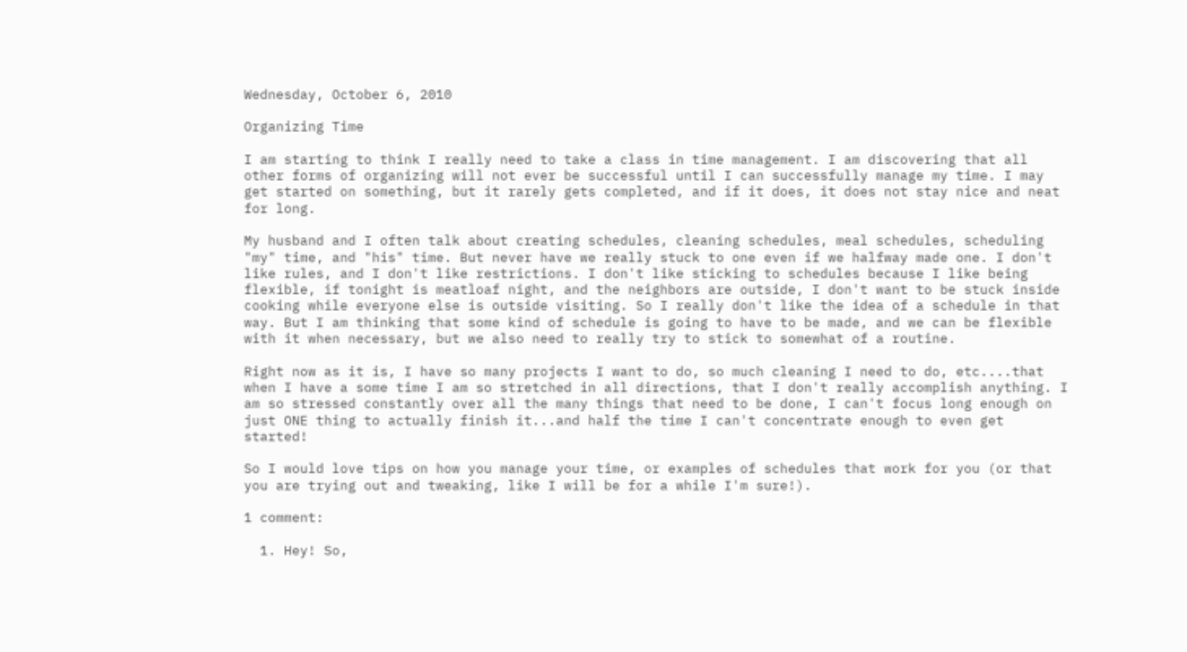Wednesday, October 6, 2010

Organizing Time

I am starting to think I really need to take a class in time management. I am discovering that all other forms of organizing will not ever be successful until I can successfully manage my time. I may get started on something, but it rarely gets completed, and if it does, it does not stay nice and neat for long.

My husband and I often talk about creating schedules, cleaning schedules, meal schedules, scheduling "my" time, and "his" time. But never have we really stuck to one even if we halfway made one. I don't like rules, and I don't like restrictions. I don't like sticking to schedules because I like being flexible, if tonight is meatloaf night, and the neighbors are outside, I don't want to be stuck inside cooking while everyone else is outside visiting. So I really don't like the idea of a schedule in that way. But I am thinking that some kind of schedule is going to have to be made, and we can be flexible with it when necessary, but we also need to really try to stick to somewhat of a routine.

Right now as it is, I have so many projects I want to do, so much cleaning I need to do, etc....that when I have a some time I am so stretched in all directions, that I don't really accomplish anything. I am so stressed constantly over all the many things that need to be done, I can't focus long enough on just ONE thing to actually finish it...and half the time I can't concentrate enough to even get started!

So I would love tips on how you manage your time, or examples of schedules that work for you (or that you are trying out and tweaking, like I will be for a while I'm sure!).

1 comment:

  1. Hey! So,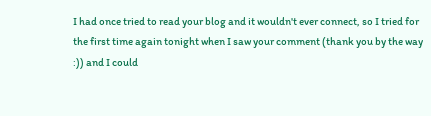I had once tried to read your blog and it wouldn't ever connect, so I tried for the first time again tonight when I saw your comment (thank you by the way :)) and I could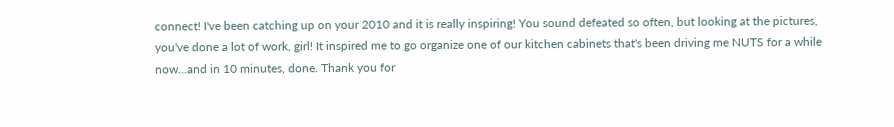connect! I've been catching up on your 2010 and it is really inspiring! You sound defeated so often, but looking at the pictures, you've done a lot of work, girl! It inspired me to go organize one of our kitchen cabinets that's been driving me NUTS for a while now...and in 10 minutes, done. Thank you for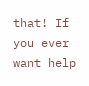that! If you ever want help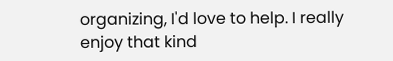organizing, I'd love to help. I really enjoy that kind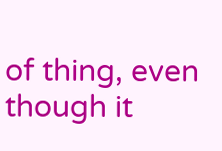of thing, even though it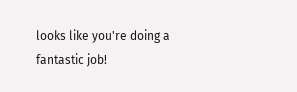looks like you're doing a fantastic job!